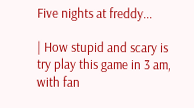Five nights at freddy...

| How stupid and scary is try play this game in 3 am, with fan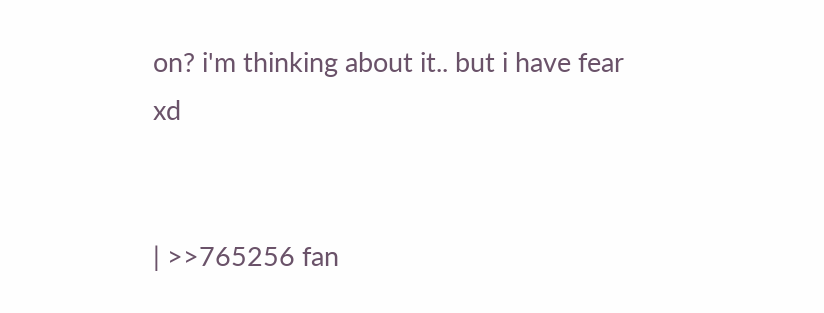on? i'm thinking about it.. but i have fear xd


| >>765256 fan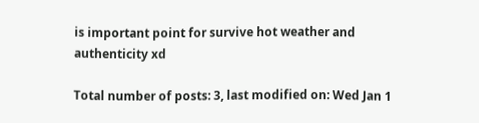is important point for survive hot weather and authenticity xd

Total number of posts: 3, last modified on: Wed Jan 1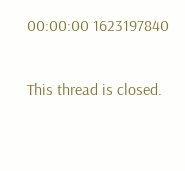00:00:00 1623197840

This thread is closed.